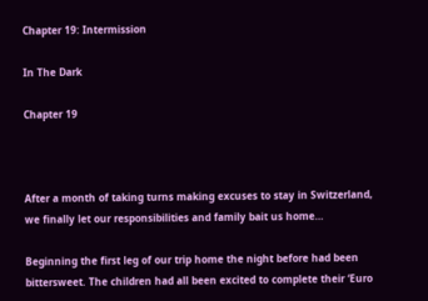Chapter 19: Intermission

In The Dark

Chapter 19



After a month of taking turns making excuses to stay in Switzerland, we finally let our responsibilities and family bait us home…

Beginning the first leg of our trip home the night before had been bittersweet. The children had all been excited to complete their ‘Euro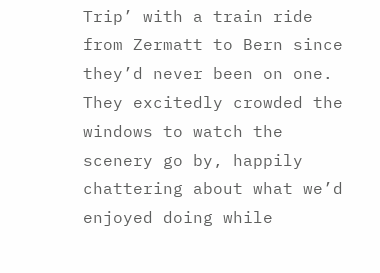Trip’ with a train ride from Zermatt to Bern since they’d never been on one. They excitedly crowded the windows to watch the scenery go by, happily chattering about what we’d enjoyed doing while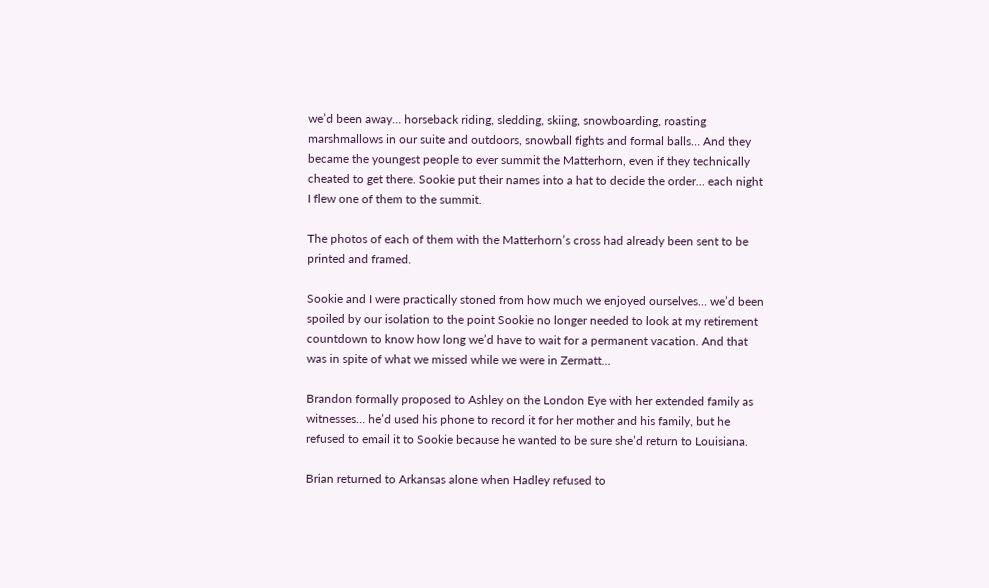we’d been away… horseback riding, sledding, skiing, snowboarding, roasting marshmallows in our suite and outdoors, snowball fights and formal balls… And they became the youngest people to ever summit the Matterhorn, even if they technically cheated to get there. Sookie put their names into a hat to decide the order… each night I flew one of them to the summit.

The photos of each of them with the Matterhorn’s cross had already been sent to be printed and framed.

Sookie and I were practically stoned from how much we enjoyed ourselves… we’d been spoiled by our isolation to the point Sookie no longer needed to look at my retirement countdown to know how long we’d have to wait for a permanent vacation. And that was in spite of what we missed while we were in Zermatt…

Brandon formally proposed to Ashley on the London Eye with her extended family as witnesses… he’d used his phone to record it for her mother and his family, but he refused to email it to Sookie because he wanted to be sure she’d return to Louisiana.

Brian returned to Arkansas alone when Hadley refused to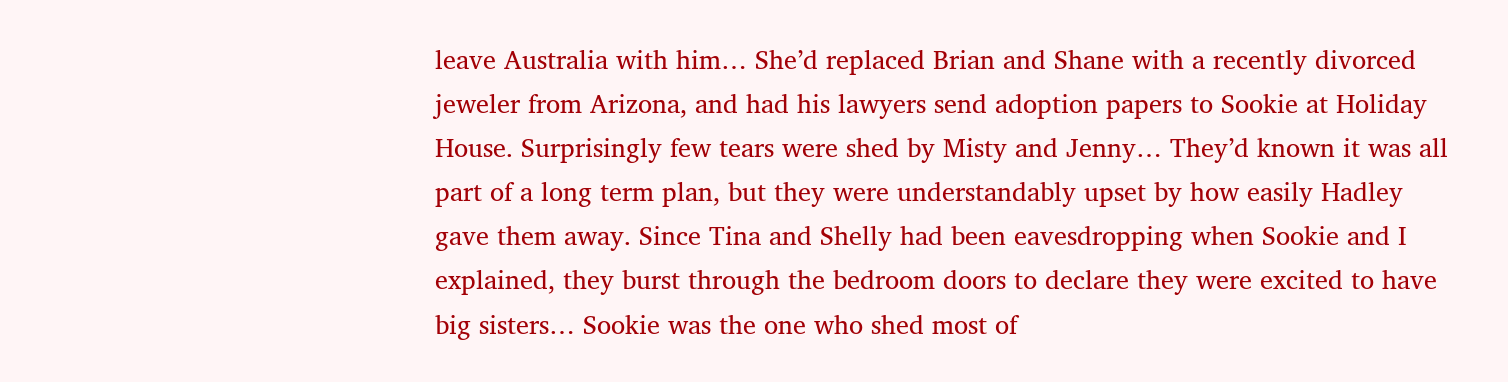leave Australia with him… She’d replaced Brian and Shane with a recently divorced jeweler from Arizona, and had his lawyers send adoption papers to Sookie at Holiday House. Surprisingly few tears were shed by Misty and Jenny… They’d known it was all part of a long term plan, but they were understandably upset by how easily Hadley gave them away. Since Tina and Shelly had been eavesdropping when Sookie and I explained, they burst through the bedroom doors to declare they were excited to have big sisters… Sookie was the one who shed most of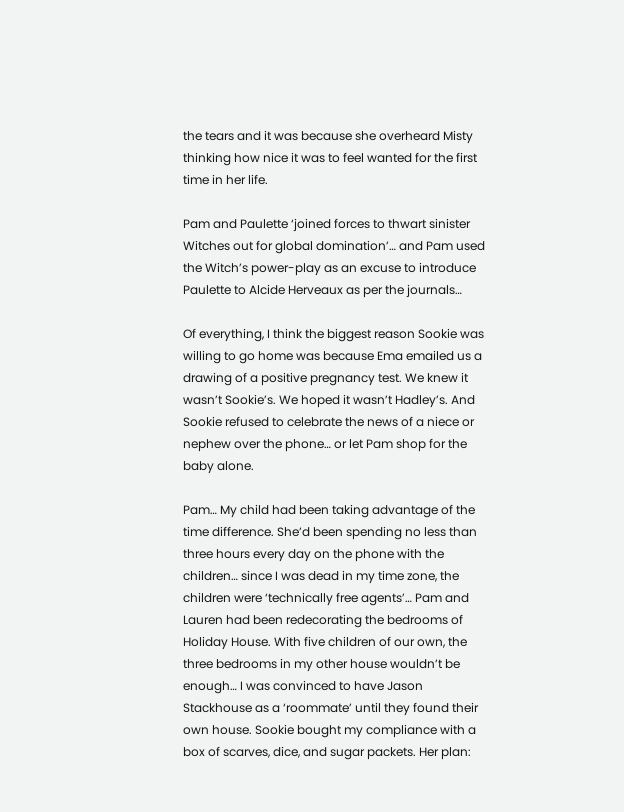the tears and it was because she overheard Misty thinking how nice it was to feel wanted for the first time in her life.

Pam and Paulette ‘joined forces to thwart sinister Witches out for global domination’… and Pam used the Witch’s power-play as an excuse to introduce Paulette to Alcide Herveaux as per the journals…

Of everything, I think the biggest reason Sookie was willing to go home was because Ema emailed us a drawing of a positive pregnancy test. We knew it wasn’t Sookie’s. We hoped it wasn’t Hadley’s. And Sookie refused to celebrate the news of a niece or nephew over the phone… or let Pam shop for the baby alone.

Pam… My child had been taking advantage of the time difference. She’d been spending no less than three hours every day on the phone with the children… since I was dead in my time zone, the children were ‘technically free agents’… Pam and Lauren had been redecorating the bedrooms of Holiday House. With five children of our own, the three bedrooms in my other house wouldn’t be enough… I was convinced to have Jason Stackhouse as a ‘roommate’ until they found their own house. Sookie bought my compliance with a box of scarves, dice, and sugar packets. Her plan: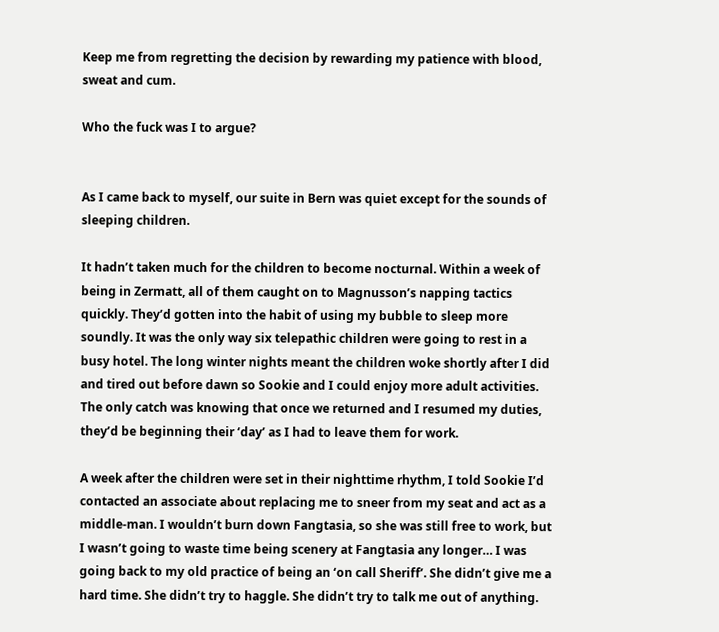Keep me from regretting the decision by rewarding my patience with blood, sweat and cum.

Who the fuck was I to argue?


As I came back to myself, our suite in Bern was quiet except for the sounds of sleeping children.

It hadn’t taken much for the children to become nocturnal. Within a week of being in Zermatt, all of them caught on to Magnusson’s napping tactics quickly. They’d gotten into the habit of using my bubble to sleep more soundly. It was the only way six telepathic children were going to rest in a busy hotel. The long winter nights meant the children woke shortly after I did and tired out before dawn so Sookie and I could enjoy more adult activities. The only catch was knowing that once we returned and I resumed my duties, they’d be beginning their ‘day’ as I had to leave them for work.

A week after the children were set in their nighttime rhythm, I told Sookie I’d contacted an associate about replacing me to sneer from my seat and act as a middle-man. I wouldn’t burn down Fangtasia, so she was still free to work, but I wasn’t going to waste time being scenery at Fangtasia any longer… I was going back to my old practice of being an ‘on call Sheriff’. She didn’t give me a hard time. She didn’t try to haggle. She didn’t try to talk me out of anything.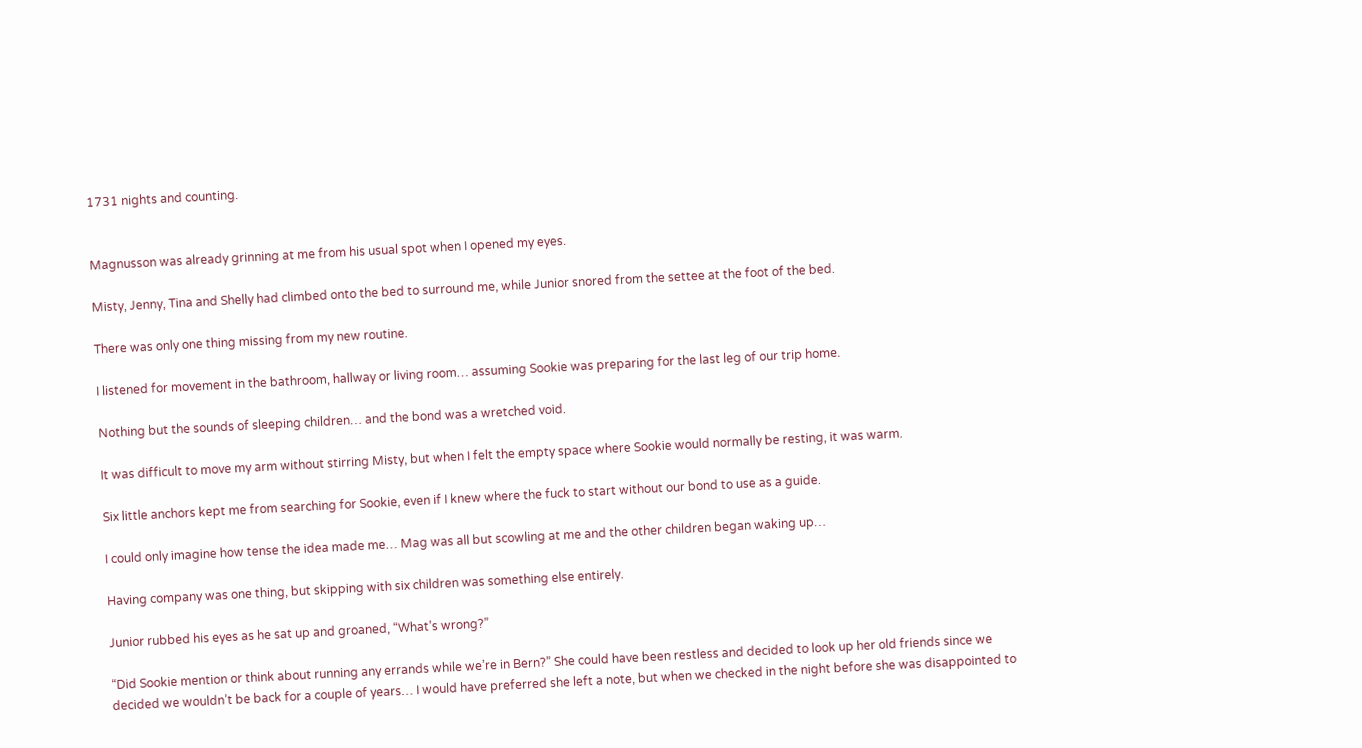1731 nights and counting.


Magnusson was already grinning at me from his usual spot when I opened my eyes.

Misty, Jenny, Tina and Shelly had climbed onto the bed to surround me, while Junior snored from the settee at the foot of the bed.

There was only one thing missing from my new routine.

I listened for movement in the bathroom, hallway or living room… assuming Sookie was preparing for the last leg of our trip home.

Nothing but the sounds of sleeping children… and the bond was a wretched void.

It was difficult to move my arm without stirring Misty, but when I felt the empty space where Sookie would normally be resting, it was warm.

Six little anchors kept me from searching for Sookie, even if I knew where the fuck to start without our bond to use as a guide.

I could only imagine how tense the idea made me… Mag was all but scowling at me and the other children began waking up…

Having company was one thing, but skipping with six children was something else entirely.

Junior rubbed his eyes as he sat up and groaned, “What’s wrong?”

“Did Sookie mention or think about running any errands while we’re in Bern?” She could have been restless and decided to look up her old friends since we decided we wouldn’t be back for a couple of years… I would have preferred she left a note, but when we checked in the night before she was disappointed to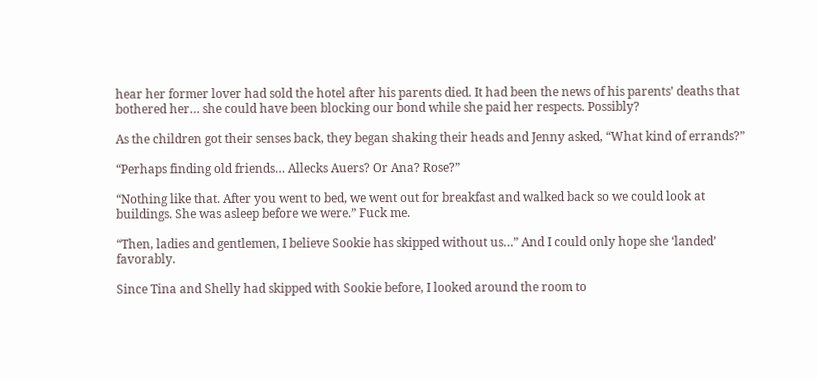hear her former lover had sold the hotel after his parents died. It had been the news of his parents’ deaths that bothered her… she could have been blocking our bond while she paid her respects. Possibly?

As the children got their senses back, they began shaking their heads and Jenny asked, “What kind of errands?”

“Perhaps finding old friends… Allecks Auers? Or Ana? Rose?”

“Nothing like that. After you went to bed, we went out for breakfast and walked back so we could look at buildings. She was asleep before we were.” Fuck me.

“Then, ladies and gentlemen, I believe Sookie has skipped without us…” And I could only hope she ‘landed’ favorably.

Since Tina and Shelly had skipped with Sookie before, I looked around the room to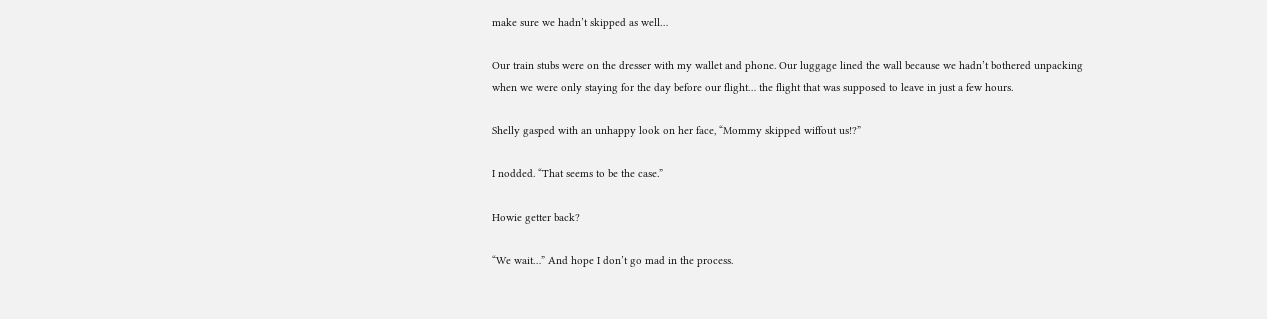make sure we hadn’t skipped as well…

Our train stubs were on the dresser with my wallet and phone. Our luggage lined the wall because we hadn’t bothered unpacking when we were only staying for the day before our flight… the flight that was supposed to leave in just a few hours.

Shelly gasped with an unhappy look on her face, “Mommy skipped wiffout us!?”

I nodded. “That seems to be the case.”

Howie getter back?

“We wait…” And hope I don’t go mad in the process.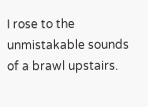I rose to the unmistakable sounds of a brawl upstairs.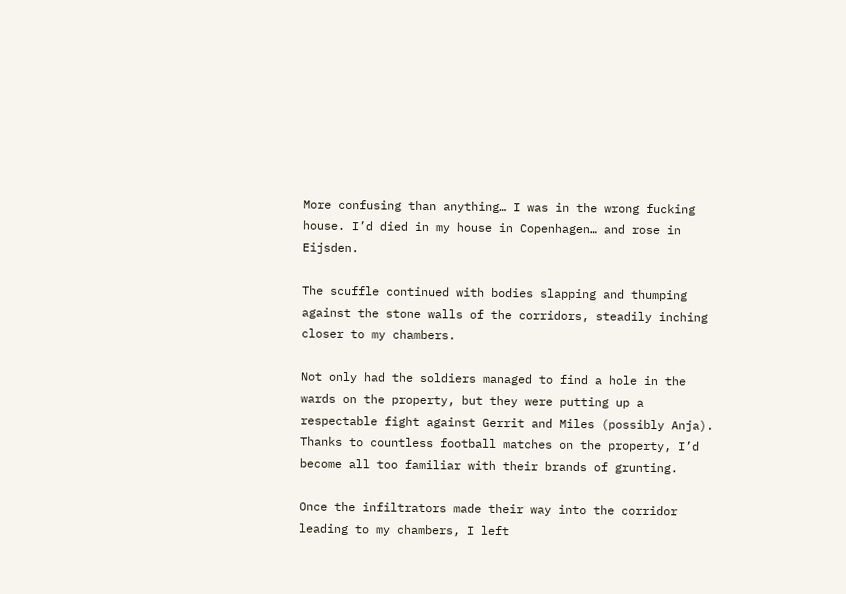More confusing than anything… I was in the wrong fucking house. I’d died in my house in Copenhagen… and rose in Eijsden.

The scuffle continued with bodies slapping and thumping against the stone walls of the corridors, steadily inching closer to my chambers.

Not only had the soldiers managed to find a hole in the wards on the property, but they were putting up a respectable fight against Gerrit and Miles (possibly Anja). Thanks to countless football matches on the property, I’d become all too familiar with their brands of grunting.

Once the infiltrators made their way into the corridor leading to my chambers, I left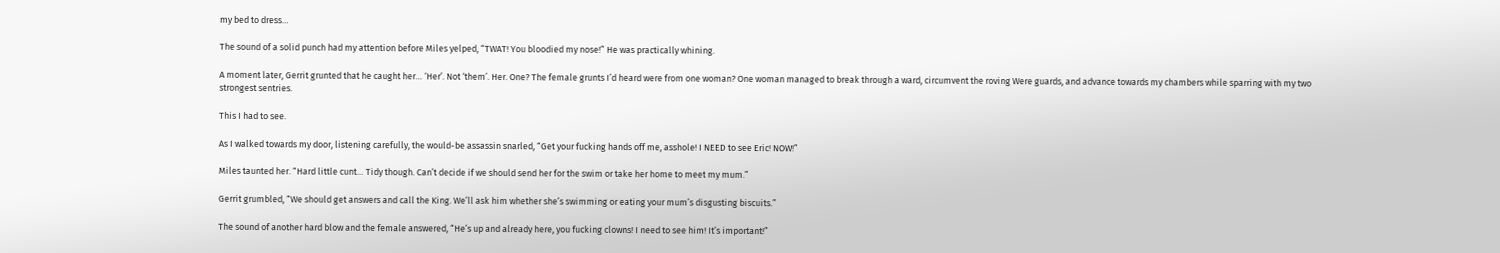my bed to dress…

The sound of a solid punch had my attention before Miles yelped, “TWAT! You bloodied my nose!” He was practically whining.

A moment later, Gerrit grunted that he caught her… ‘Her’. Not ‘them’. Her. One? The female grunts I’d heard were from one woman? One woman managed to break through a ward, circumvent the roving Were guards, and advance towards my chambers while sparring with my two strongest sentries.

This I had to see.

As I walked towards my door, listening carefully, the would-be assassin snarled, “Get your fucking hands off me, asshole! I NEED to see Eric! NOW!”

Miles taunted her. “Hard little cunt… Tidy though. Can’t decide if we should send her for the swim or take her home to meet my mum.”

Gerrit grumbled, “We should get answers and call the King. We’ll ask him whether she’s swimming or eating your mum’s disgusting biscuits.”

The sound of another hard blow and the female answered, “He’s up and already here, you fucking clowns! I need to see him! It’s important!”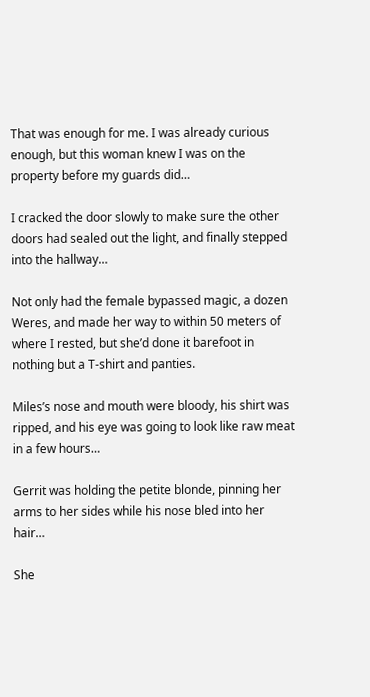That was enough for me. I was already curious enough, but this woman knew I was on the property before my guards did…

I cracked the door slowly to make sure the other doors had sealed out the light, and finally stepped into the hallway…

Not only had the female bypassed magic, a dozen Weres, and made her way to within 50 meters of where I rested, but she’d done it barefoot in nothing but a T-shirt and panties.

Miles’s nose and mouth were bloody, his shirt was ripped, and his eye was going to look like raw meat in a few hours…

Gerrit was holding the petite blonde, pinning her arms to her sides while his nose bled into her hair…

She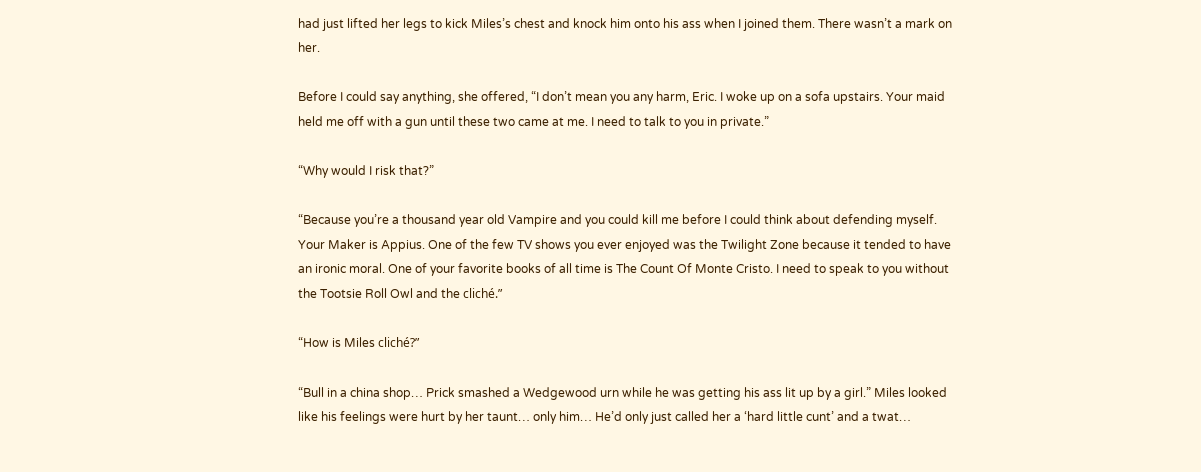had just lifted her legs to kick Miles’s chest and knock him onto his ass when I joined them. There wasn’t a mark on her.

Before I could say anything, she offered, “I don’t mean you any harm, Eric. I woke up on a sofa upstairs. Your maid held me off with a gun until these two came at me. I need to talk to you in private.”

“Why would I risk that?”

“Because you’re a thousand year old Vampire and you could kill me before I could think about defending myself. Your Maker is Appius. One of the few TV shows you ever enjoyed was the Twilight Zone because it tended to have an ironic moral. One of your favorite books of all time is The Count Of Monte Cristo. I need to speak to you without the Tootsie Roll Owl and the cliché.”

“How is Miles cliché?”

“Bull in a china shop… Prick smashed a Wedgewood urn while he was getting his ass lit up by a girl.” Miles looked like his feelings were hurt by her taunt… only him… He’d only just called her a ‘hard little cunt’ and a twat…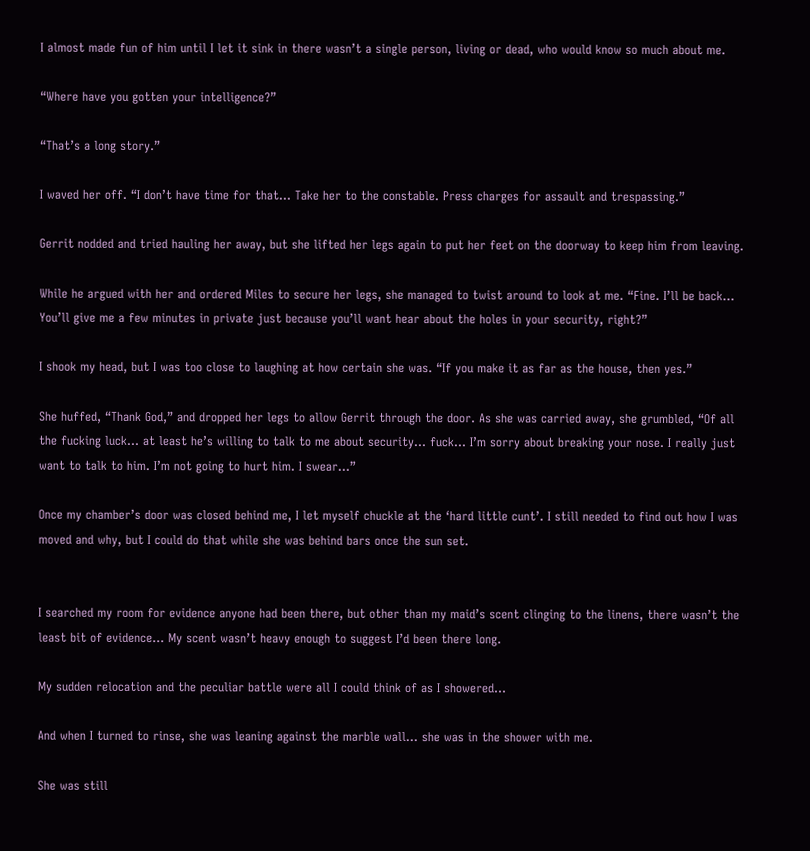I almost made fun of him until I let it sink in there wasn’t a single person, living or dead, who would know so much about me.

“Where have you gotten your intelligence?”

“That’s a long story.”

I waved her off. “I don’t have time for that… Take her to the constable. Press charges for assault and trespassing.”

Gerrit nodded and tried hauling her away, but she lifted her legs again to put her feet on the doorway to keep him from leaving.

While he argued with her and ordered Miles to secure her legs, she managed to twist around to look at me. “Fine. I’ll be back… You’ll give me a few minutes in private just because you’ll want hear about the holes in your security, right?”

I shook my head, but I was too close to laughing at how certain she was. “If you make it as far as the house, then yes.”

She huffed, “Thank God,” and dropped her legs to allow Gerrit through the door. As she was carried away, she grumbled, “Of all the fucking luck… at least he’s willing to talk to me about security… fuck… I’m sorry about breaking your nose. I really just want to talk to him. I’m not going to hurt him. I swear…”

Once my chamber’s door was closed behind me, I let myself chuckle at the ‘hard little cunt’. I still needed to find out how I was moved and why, but I could do that while she was behind bars once the sun set.


I searched my room for evidence anyone had been there, but other than my maid’s scent clinging to the linens, there wasn’t the least bit of evidence… My scent wasn’t heavy enough to suggest I’d been there long.

My sudden relocation and the peculiar battle were all I could think of as I showered…

And when I turned to rinse, she was leaning against the marble wall… she was in the shower with me.

She was still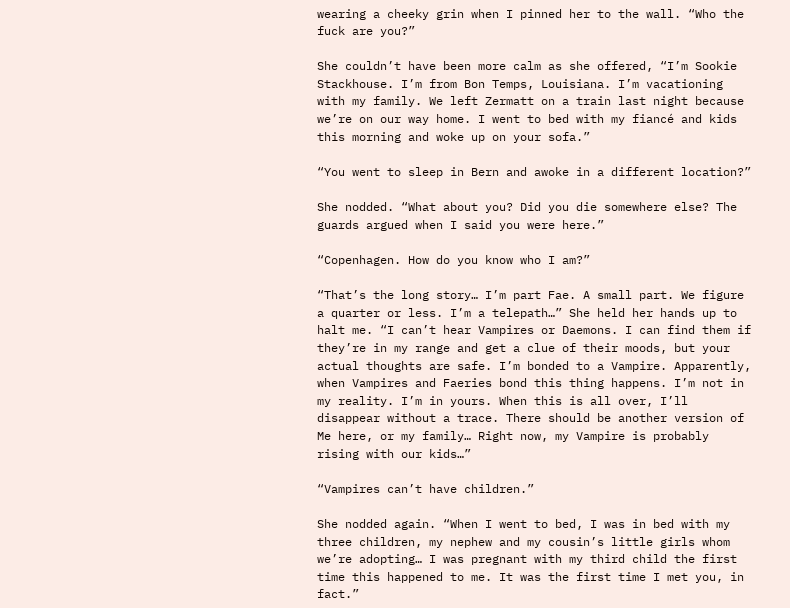wearing a cheeky grin when I pinned her to the wall. “Who the fuck are you?”

She couldn’t have been more calm as she offered, “I’m Sookie Stackhouse. I’m from Bon Temps, Louisiana. I’m vacationing with my family. We left Zermatt on a train last night because we’re on our way home. I went to bed with my fiancé and kids this morning and woke up on your sofa.”

“You went to sleep in Bern and awoke in a different location?”

She nodded. “What about you? Did you die somewhere else? The guards argued when I said you were here.”

“Copenhagen. How do you know who I am?”

“That’s the long story… I’m part Fae. A small part. We figure a quarter or less. I’m a telepath…” She held her hands up to halt me. “I can’t hear Vampires or Daemons. I can find them if they’re in my range and get a clue of their moods, but your actual thoughts are safe. I’m bonded to a Vampire. Apparently, when Vampires and Faeries bond this thing happens. I’m not in my reality. I’m in yours. When this is all over, I’ll disappear without a trace. There should be another version of Me here, or my family… Right now, my Vampire is probably rising with our kids…”

“Vampires can’t have children.”

She nodded again. “When I went to bed, I was in bed with my three children, my nephew and my cousin’s little girls whom we’re adopting… I was pregnant with my third child the first time this happened to me. It was the first time I met you, in fact.”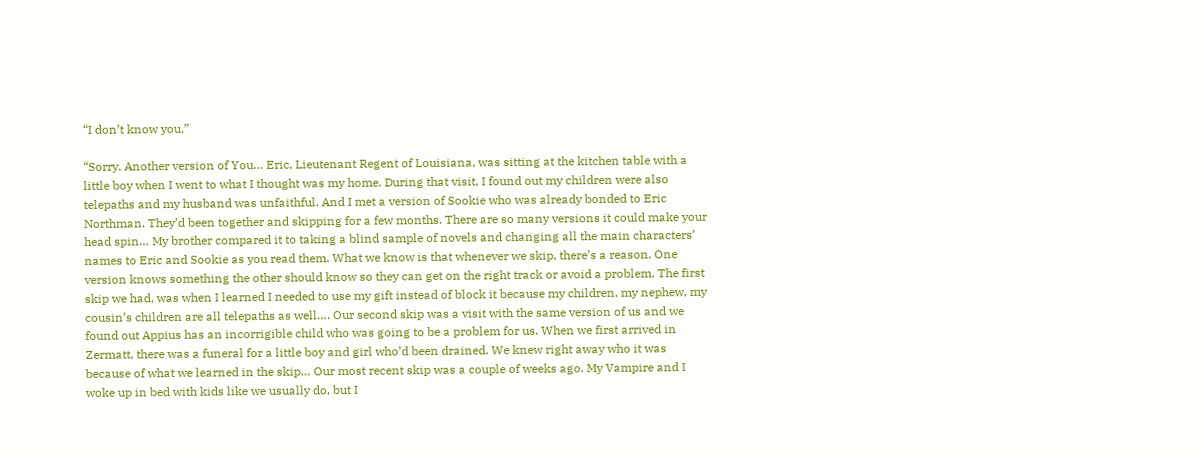“I don’t know you.”

“Sorry. Another version of You… Eric, Lieutenant Regent of Louisiana, was sitting at the kitchen table with a little boy when I went to what I thought was my home. During that visit, I found out my children were also telepaths and my husband was unfaithful. And I met a version of Sookie who was already bonded to Eric Northman. They’d been together and skipping for a few months. There are so many versions it could make your head spin… My brother compared it to taking a blind sample of novels and changing all the main characters’ names to Eric and Sookie as you read them. What we know is that whenever we skip, there’s a reason. One version knows something the other should know so they can get on the right track or avoid a problem. The first skip we had, was when I learned I needed to use my gift instead of block it because my children, my nephew, my cousin’s children are all telepaths as well…. Our second skip was a visit with the same version of us and we found out Appius has an incorrigible child who was going to be a problem for us. When we first arrived in Zermatt, there was a funeral for a little boy and girl who’d been drained. We knew right away who it was because of what we learned in the skip… Our most recent skip was a couple of weeks ago. My Vampire and I woke up in bed with kids like we usually do, but I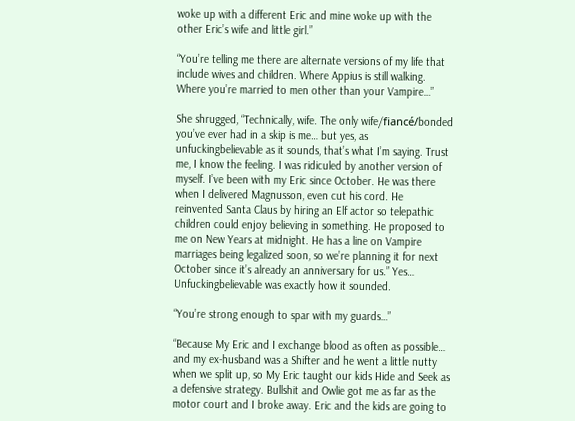woke up with a different Eric and mine woke up with the other Eric’s wife and little girl.”

“You’re telling me there are alternate versions of my life that include wives and children. Where Appius is still walking. Where you’re married to men other than your Vampire…”

She shrugged, “Technically, wife. The only wife/fiancé/bonded you’ve ever had in a skip is me… but yes, as unfuckingbelievable as it sounds, that’s what I’m saying. Trust me, I know the feeling. I was ridiculed by another version of myself. I’ve been with my Eric since October. He was there when I delivered Magnusson, even cut his cord. He reinvented Santa Claus by hiring an Elf actor so telepathic children could enjoy believing in something. He proposed to me on New Years at midnight. He has a line on Vampire marriages being legalized soon, so we’re planning it for next October since it’s already an anniversary for us.” Yes… Unfuckingbelievable was exactly how it sounded.

“You’re strong enough to spar with my guards…”

“Because My Eric and I exchange blood as often as possible… and my ex-husband was a Shifter and he went a little nutty when we split up, so My Eric taught our kids Hide and Seek as a defensive strategy. Bullshit and Owlie got me as far as the motor court and I broke away. Eric and the kids are going to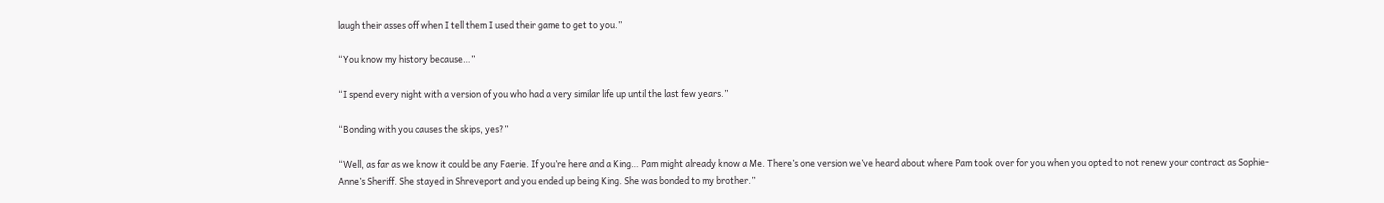laugh their asses off when I tell them I used their game to get to you.”

“You know my history because…”

“I spend every night with a version of you who had a very similar life up until the last few years.”

“Bonding with you causes the skips, yes?”

“Well, as far as we know it could be any Faerie. If you’re here and a King… Pam might already know a Me. There’s one version we’ve heard about where Pam took over for you when you opted to not renew your contract as Sophie-Anne’s Sheriff. She stayed in Shreveport and you ended up being King. She was bonded to my brother.”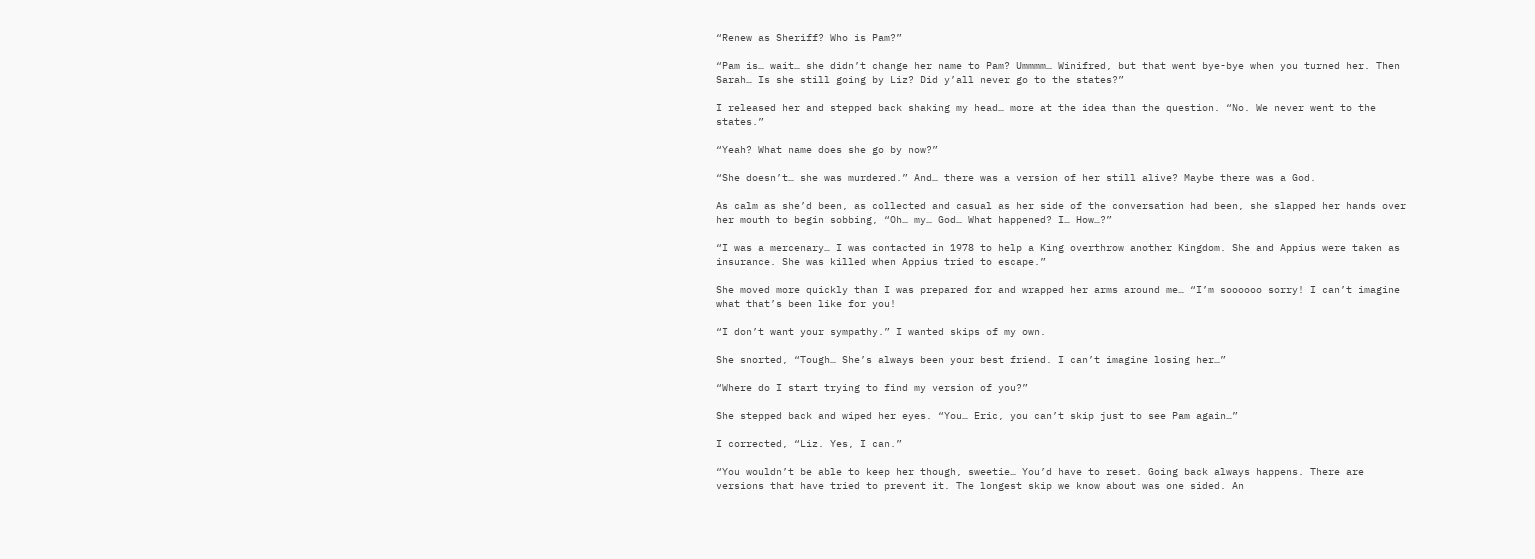“Renew as Sheriff? Who is Pam?”

“Pam is… wait… she didn’t change her name to Pam? Ummmm… Winifred, but that went bye-bye when you turned her. Then Sarah… Is she still going by Liz? Did y’all never go to the states?”

I released her and stepped back shaking my head… more at the idea than the question. “No. We never went to the states.”

“Yeah? What name does she go by now?”

“She doesn’t… she was murdered.” And… there was a version of her still alive? Maybe there was a God.

As calm as she’d been, as collected and casual as her side of the conversation had been, she slapped her hands over her mouth to begin sobbing, “Oh… my… God… What happened? I… How…?”

“I was a mercenary… I was contacted in 1978 to help a King overthrow another Kingdom. She and Appius were taken as insurance. She was killed when Appius tried to escape.”

She moved more quickly than I was prepared for and wrapped her arms around me… “I’m soooooo sorry! I can’t imagine what that’s been like for you!

“I don’t want your sympathy.” I wanted skips of my own.

She snorted, “Tough… She’s always been your best friend. I can’t imagine losing her…”

“Where do I start trying to find my version of you?”

She stepped back and wiped her eyes. “You… Eric, you can’t skip just to see Pam again…”

I corrected, “Liz. Yes, I can.”

“You wouldn’t be able to keep her though, sweetie… You’d have to reset. Going back always happens. There are versions that have tried to prevent it. The longest skip we know about was one sided. An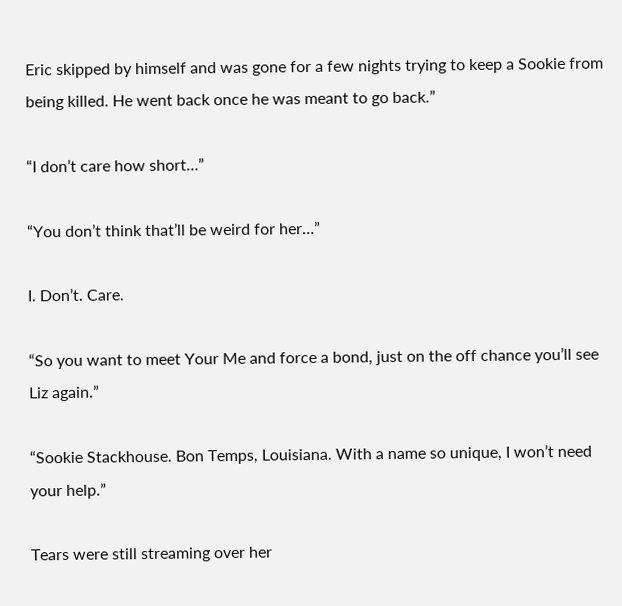Eric skipped by himself and was gone for a few nights trying to keep a Sookie from being killed. He went back once he was meant to go back.”

“I don’t care how short…”

“You don’t think that’ll be weird for her…”

I. Don’t. Care.

“So you want to meet Your Me and force a bond, just on the off chance you’ll see Liz again.”

“Sookie Stackhouse. Bon Temps, Louisiana. With a name so unique, I won’t need your help.”

Tears were still streaming over her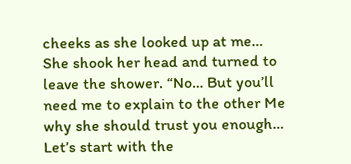cheeks as she looked up at me… She shook her head and turned to leave the shower. “No… But you’ll need me to explain to the other Me why she should trust you enough… Let’s start with the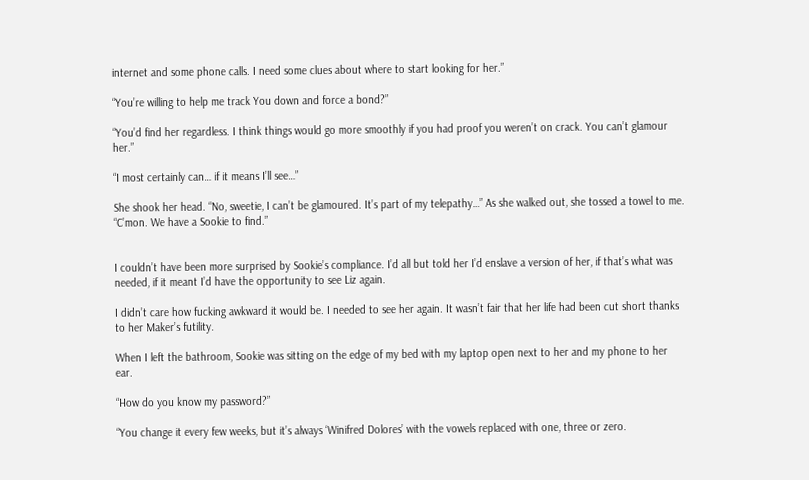internet and some phone calls. I need some clues about where to start looking for her.”

“You’re willing to help me track You down and force a bond?”

“You’d find her regardless. I think things would go more smoothly if you had proof you weren’t on crack. You can’t glamour her.”

“I most certainly can… if it means I’ll see…”

She shook her head. “No, sweetie, I can’t be glamoured. It’s part of my telepathy…” As she walked out, she tossed a towel to me. “C’mon. We have a Sookie to find.”


I couldn’t have been more surprised by Sookie’s compliance. I’d all but told her I’d enslave a version of her, if that’s what was needed, if it meant I’d have the opportunity to see Liz again.

I didn’t care how fucking awkward it would be. I needed to see her again. It wasn’t fair that her life had been cut short thanks to her Maker’s futility.

When I left the bathroom, Sookie was sitting on the edge of my bed with my laptop open next to her and my phone to her ear.

“How do you know my password?”

“You change it every few weeks, but it’s always ‘Winifred Dolores’ with the vowels replaced with one, three or zero.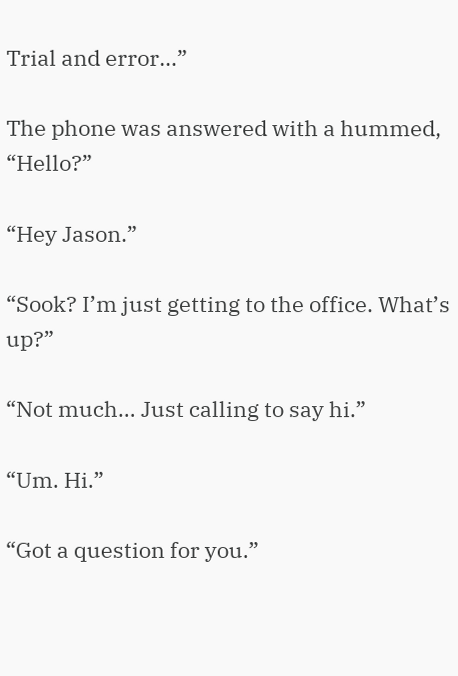Trial and error…”

The phone was answered with a hummed, “Hello?”

“Hey Jason.”

“Sook? I’m just getting to the office. What’s up?”

“Not much… Just calling to say hi.”

“Um. Hi.”

“Got a question for you.”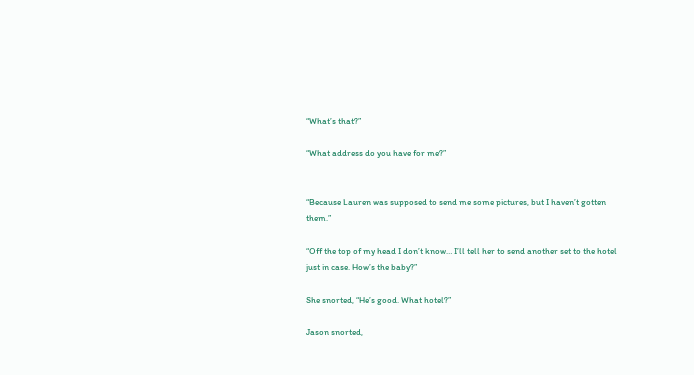“What’s that?”

“What address do you have for me?”


“Because Lauren was supposed to send me some pictures, but I haven’t gotten them.”

“Off the top of my head I don’t know… I’ll tell her to send another set to the hotel just in case. How’s the baby?”

She snorted, “He’s good. What hotel?”

Jason snorted,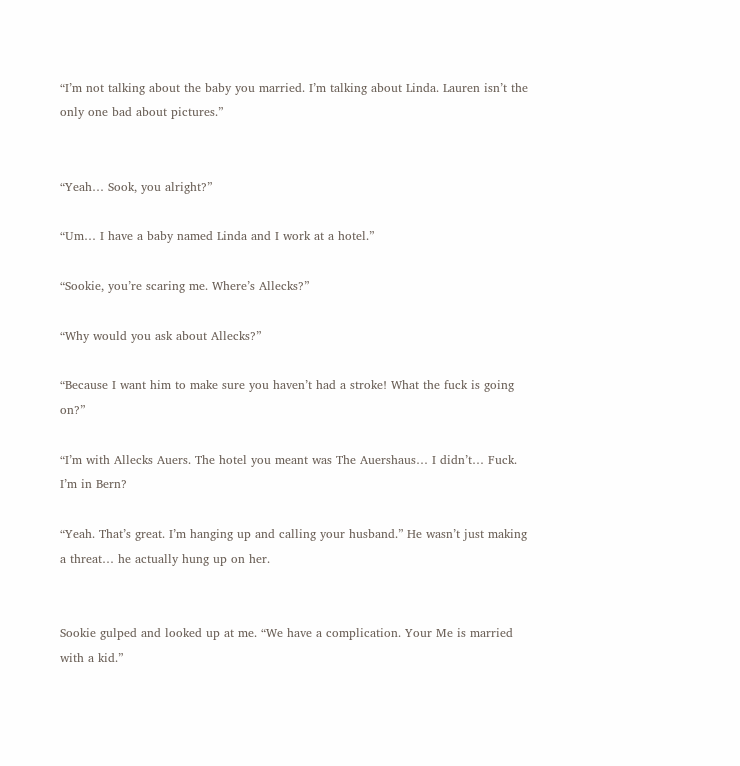“I’m not talking about the baby you married. I’m talking about Linda. Lauren isn’t the only one bad about pictures.”


“Yeah… Sook, you alright?”

“Um… I have a baby named Linda and I work at a hotel.”

“Sookie, you’re scaring me. Where’s Allecks?”

“Why would you ask about Allecks?”

“Because I want him to make sure you haven’t had a stroke! What the fuck is going on?”

“I’m with Allecks Auers. The hotel you meant was The Auershaus… I didn’t… Fuck. I’m in Bern?

“Yeah. That’s great. I’m hanging up and calling your husband.” He wasn’t just making a threat… he actually hung up on her.


Sookie gulped and looked up at me. “We have a complication. Your Me is married with a kid.”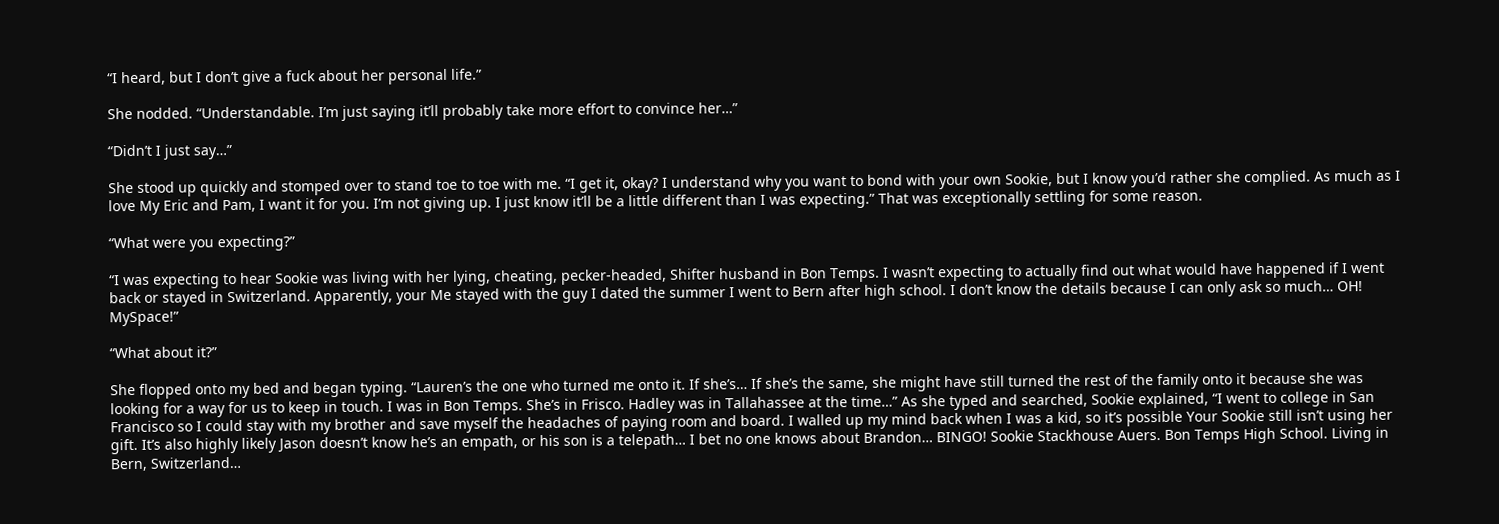“I heard, but I don’t give a fuck about her personal life.”

She nodded. “Understandable. I’m just saying it’ll probably take more effort to convince her…”

“Didn’t I just say…”

She stood up quickly and stomped over to stand toe to toe with me. “I get it, okay? I understand why you want to bond with your own Sookie, but I know you’d rather she complied. As much as I love My Eric and Pam, I want it for you. I’m not giving up. I just know it’ll be a little different than I was expecting.” That was exceptionally settling for some reason.

“What were you expecting?”

“I was expecting to hear Sookie was living with her lying, cheating, pecker-headed, Shifter husband in Bon Temps. I wasn’t expecting to actually find out what would have happened if I went back or stayed in Switzerland. Apparently, your Me stayed with the guy I dated the summer I went to Bern after high school. I don’t know the details because I can only ask so much… OH! MySpace!”

“What about it?”

She flopped onto my bed and began typing. “Lauren’s the one who turned me onto it. If she’s… If she’s the same, she might have still turned the rest of the family onto it because she was looking for a way for us to keep in touch. I was in Bon Temps. She’s in Frisco. Hadley was in Tallahassee at the time…” As she typed and searched, Sookie explained, “I went to college in San Francisco so I could stay with my brother and save myself the headaches of paying room and board. I walled up my mind back when I was a kid, so it’s possible Your Sookie still isn’t using her gift. It’s also highly likely Jason doesn’t know he’s an empath, or his son is a telepath… I bet no one knows about Brandon… BINGO! Sookie Stackhouse Auers. Bon Temps High School. Living in Bern, Switzerland…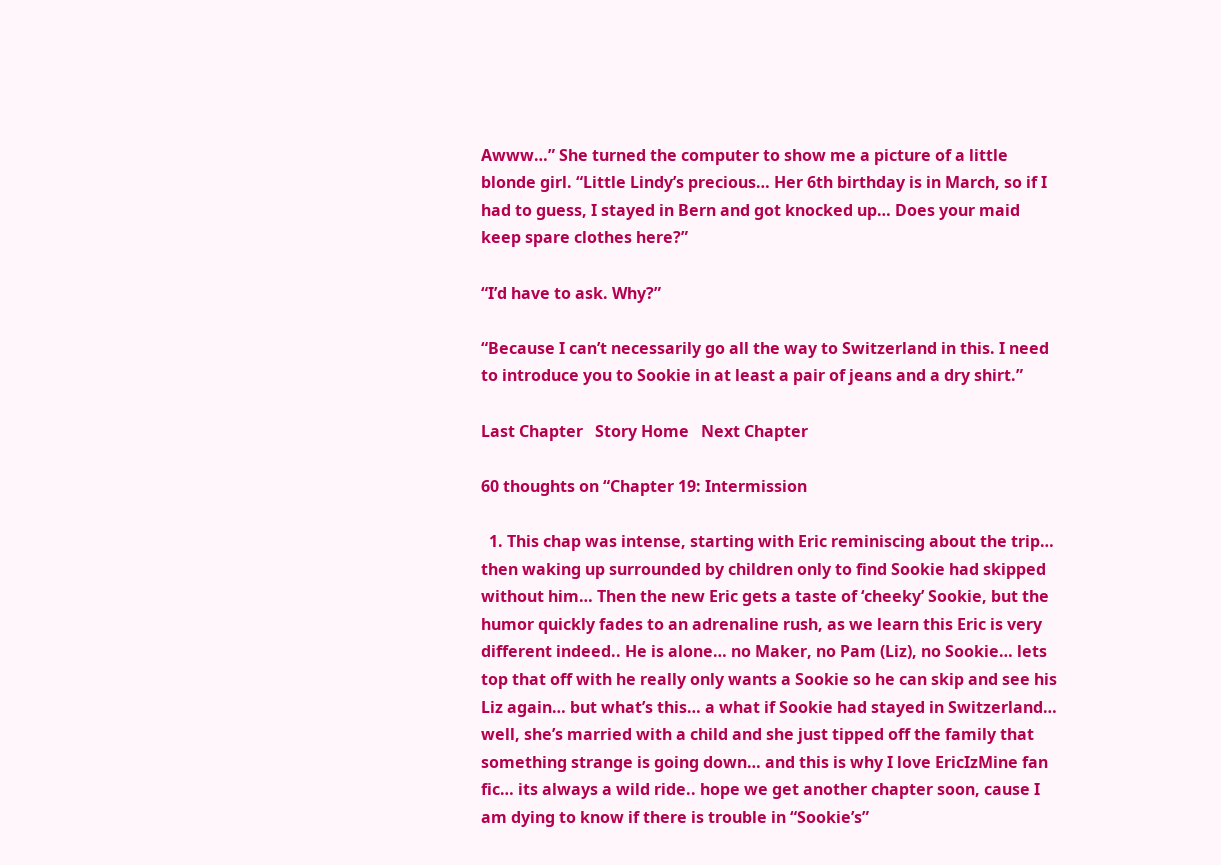Awww…” She turned the computer to show me a picture of a little blonde girl. “Little Lindy’s precious… Her 6th birthday is in March, so if I had to guess, I stayed in Bern and got knocked up… Does your maid keep spare clothes here?”

“I’d have to ask. Why?”

“Because I can’t necessarily go all the way to Switzerland in this. I need to introduce you to Sookie in at least a pair of jeans and a dry shirt.”

Last Chapter   Story Home   Next Chapter

60 thoughts on “Chapter 19: Intermission

  1. This chap was intense, starting with Eric reminiscing about the trip… then waking up surrounded by children only to find Sookie had skipped without him… Then the new Eric gets a taste of ‘cheeky’ Sookie, but the humor quickly fades to an adrenaline rush, as we learn this Eric is very different indeed.. He is alone… no Maker, no Pam (Liz), no Sookie… lets top that off with he really only wants a Sookie so he can skip and see his Liz again… but what’s this… a what if Sookie had stayed in Switzerland… well, she’s married with a child and she just tipped off the family that something strange is going down… and this is why I love EricIzMine fan fic… its always a wild ride.. hope we get another chapter soon, cause I am dying to know if there is trouble in “Sookie’s”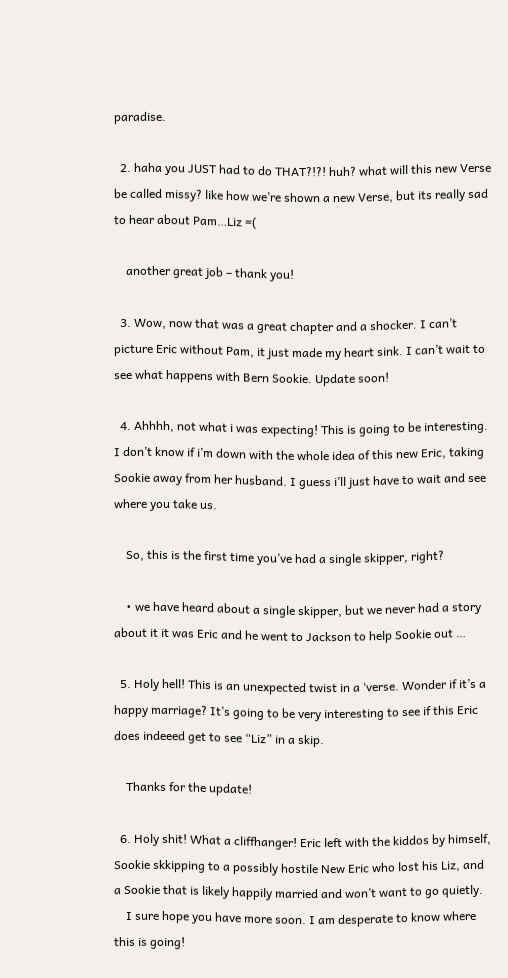paradise.

  2. haha you JUST had to do THAT?!?! huh? what will this new Verse be called missy? like how we’re shown a new Verse, but its really sad to hear about Pam…Liz =(

    another great job – thank you!

  3. Wow, now that was a great chapter and a shocker. I can’t picture Eric without Pam, it just made my heart sink. I can’t wait to see what happens with Bern Sookie. Update soon!

  4. Ahhhh, not what i was expecting! This is going to be interesting. I don’t know if i’m down with the whole idea of this new Eric, taking Sookie away from her husband. I guess i’ll just have to wait and see where you take us.

    So, this is the first time you’ve had a single skipper, right?

    • we have heard about a single skipper, but we never had a story about it it was Eric and he went to Jackson to help Sookie out …

  5. Holy hell! This is an unexpected twist in a ‘verse. Wonder if it’s a happy marriage? It’s going to be very interesting to see if this Eric does indeeed get to see “Liz” in a skip.

    Thanks for the update!

  6. Holy shit! What a cliffhanger! Eric left with the kiddos by himself, Sookie skkipping to a possibly hostile New Eric who lost his Liz, and a Sookie that is likely happily married and won’t want to go quietly.
    I sure hope you have more soon. I am desperate to know where this is going!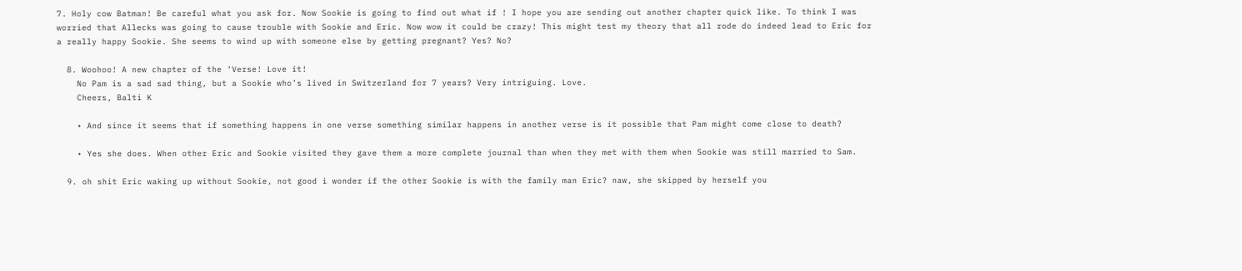7. Holy cow Batman! Be careful what you ask for. Now Sookie is going to find out what if ! I hope you are sending out another chapter quick like. To think I was worried that Allecks was going to cause trouble with Sookie and Eric. Now wow it could be crazy! This might test my theory that all rode do indeed lead to Eric for a really happy Sookie. She seems to wind up with someone else by getting pregnant? Yes? No?

  8. Woohoo! A new chapter of the ‘Verse! Love it!
    No Pam is a sad sad thing, but a Sookie who’s lived in Switzerland for 7 years? Very intriguing. Love.
    Cheers, Balti K

    • And since it seems that if something happens in one verse something similar happens in another verse is it possible that Pam might come close to death?

    • Yes she does. When other Eric and Sookie visited they gave them a more complete journal than when they met with them when Sookie was still married to Sam.

  9. oh shit Eric waking up without Sookie, not good i wonder if the other Sookie is with the family man Eric? naw, she skipped by herself you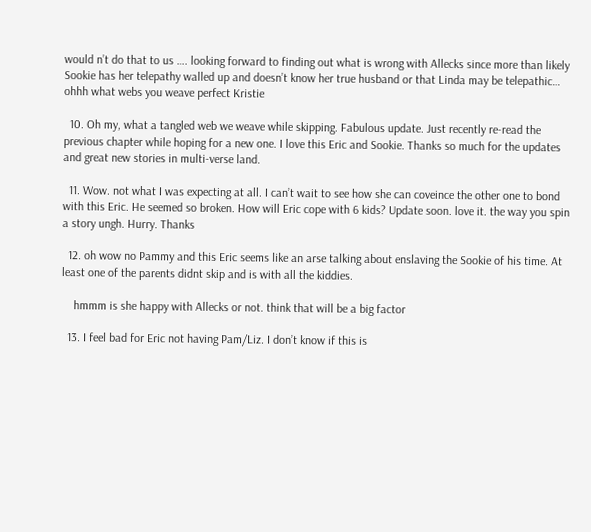would n’t do that to us …. looking forward to finding out what is wrong with Allecks since more than likely Sookie has her telepathy walled up and doesn’t know her true husband or that Linda may be telepathic… ohhh what webs you weave perfect Kristie

  10. Oh my, what a tangled web we weave while skipping. Fabulous update. Just recently re-read the previous chapter while hoping for a new one. I love this Eric and Sookie. Thanks so much for the updates and great new stories in multi-verse land.

  11. Wow. not what I was expecting at all. I can’t wait to see how she can coveince the other one to bond with this Eric. He seemed so broken. How will Eric cope with 6 kids? Update soon. love it. the way you spin a story ungh. Hurry. Thanks

  12. oh wow no Pammy and this Eric seems like an arse talking about enslaving the Sookie of his time. At least one of the parents didnt skip and is with all the kiddies.

    hmmm is she happy with Allecks or not. think that will be a big factor

  13. I feel bad for Eric not having Pam/Liz. I don’t know if this is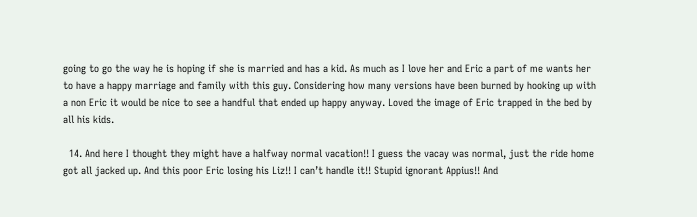going to go the way he is hoping if she is married and has a kid. As much as I love her and Eric a part of me wants her to have a happy marriage and family with this guy. Considering how many versions have been burned by hooking up with a non Eric it would be nice to see a handful that ended up happy anyway. Loved the image of Eric trapped in the bed by all his kids.

  14. And here I thought they might have a halfway normal vacation!! I guess the vacay was normal, just the ride home got all jacked up. And this poor Eric losing his Liz!! I can’t handle it!! Stupid ignorant Appius!! And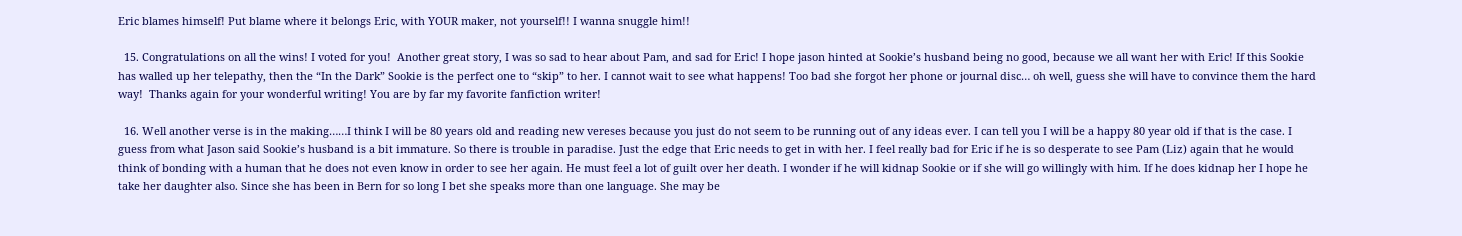Eric blames himself! Put blame where it belongs Eric, with YOUR maker, not yourself!! I wanna snuggle him!!

  15. Congratulations on all the wins! I voted for you!  Another great story, I was so sad to hear about Pam, and sad for Eric! I hope jason hinted at Sookie’s husband being no good, because we all want her with Eric! If this Sookie has walled up her telepathy, then the “In the Dark” Sookie is the perfect one to “skip” to her. I cannot wait to see what happens! Too bad she forgot her phone or journal disc… oh well, guess she will have to convince them the hard way!  Thanks again for your wonderful writing! You are by far my favorite fanfiction writer!

  16. Well another verse is in the making……I think I will be 80 years old and reading new vereses because you just do not seem to be running out of any ideas ever. I can tell you I will be a happy 80 year old if that is the case. I guess from what Jason said Sookie’s husband is a bit immature. So there is trouble in paradise. Just the edge that Eric needs to get in with her. I feel really bad for Eric if he is so desperate to see Pam (Liz) again that he would think of bonding with a human that he does not even know in order to see her again. He must feel a lot of guilt over her death. I wonder if he will kidnap Sookie or if she will go willingly with him. If he does kidnap her I hope he take her daughter also. Since she has been in Bern for so long I bet she speaks more than one language. She may be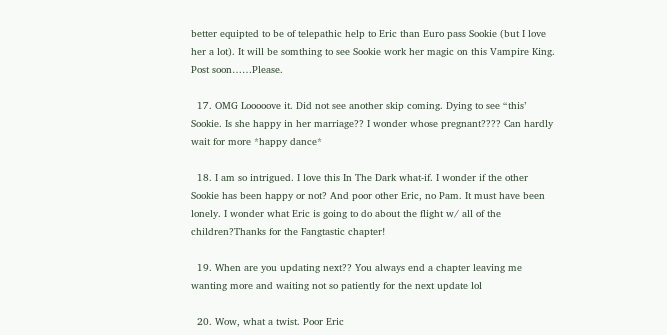better equipted to be of telepathic help to Eric than Euro pass Sookie (but I love her a lot). It will be somthing to see Sookie work her magic on this Vampire King. Post soon……Please.

  17. OMG Looooove it. Did not see another skip coming. Dying to see “this’ Sookie. Is she happy in her marriage?? I wonder whose pregnant???? Can hardly wait for more *happy dance*

  18. I am so intrigued. I love this In The Dark what-if. I wonder if the other Sookie has been happy or not? And poor other Eric, no Pam. It must have been lonely. I wonder what Eric is going to do about the flight w/ all of the children?Thanks for the Fangtastic chapter!

  19. When are you updating next?? You always end a chapter leaving me wanting more and waiting not so patiently for the next update lol

  20. Wow, what a twist. Poor Eric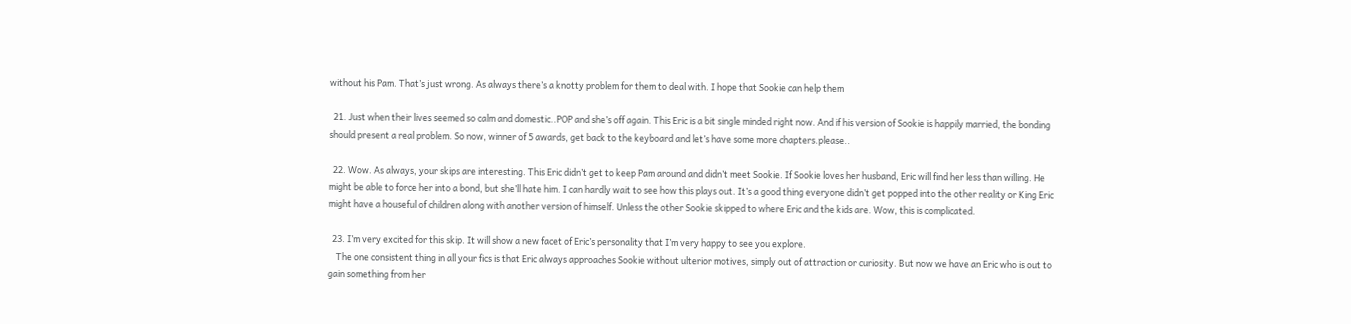without his Pam. That’s just wrong. As always there’s a knotty problem for them to deal with. I hope that Sookie can help them

  21. Just when their lives seemed so calm and domestic..POP and she’s off again. This Eric is a bit single minded right now. And if his version of Sookie is happily married, the bonding should present a real problem. So now, winner of 5 awards, get back to the keyboard and let’s have some more chapters.please..

  22. Wow. As always, your skips are interesting. This Eric didn’t get to keep Pam around and didn’t meet Sookie. If Sookie loves her husband, Eric will find her less than willing. He might be able to force her into a bond, but she’ll hate him. I can hardly wait to see how this plays out. It’s a good thing everyone didn’t get popped into the other reality or King Eric might have a houseful of children along with another version of himself. Unless the other Sookie skipped to where Eric and the kids are. Wow, this is complicated.

  23. I’m very excited for this skip. It will show a new facet of Eric’s personality that I’m very happy to see you explore.
    The one consistent thing in all your fics is that Eric always approaches Sookie without ulterior motives, simply out of attraction or curiosity. But now we have an Eric who is out to gain something from her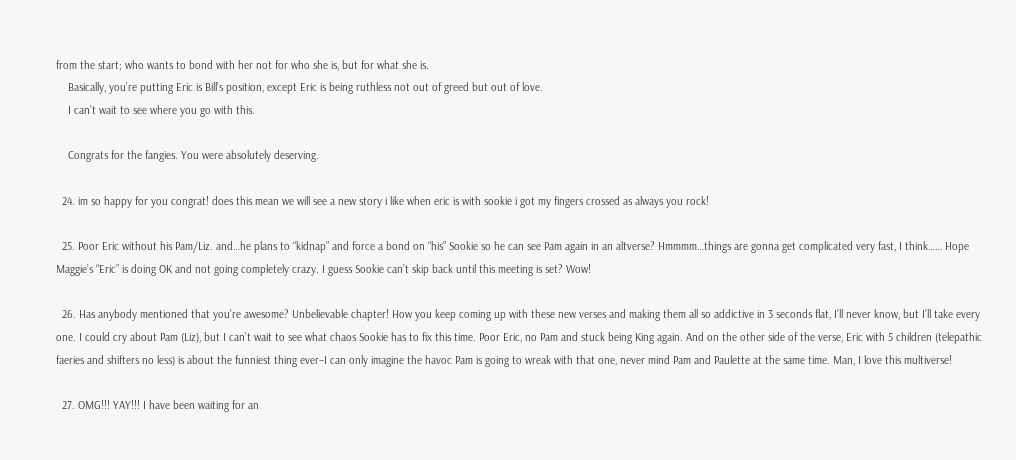from the start; who wants to bond with her not for who she is, but for what she is.
    Basically, you’re putting Eric is Bill’s position, except Eric is being ruthless not out of greed but out of love.
    I can’t wait to see where you go with this.

    Congrats for the fangies. You were absolutely deserving.

  24. im so happy for you congrat! does this mean we will see a new story i like when eric is with sookie i got my fingers crossed as always you rock!

  25. Poor Eric without his Pam/Liz. and…he plans to “kidnap” and force a bond on “his” Sookie so he can see Pam again in an altverse? Hmmmm…things are gonna get complicated very fast, I think…… Hope Maggie’s “Eric” is doing OK and not going completely crazy. I guess Sookie can’t skip back until this meeting is set? Wow!

  26. Has anybody mentioned that you’re awesome? Unbelievable chapter! How you keep coming up with these new verses and making them all so addictive in 3 seconds flat, I’ll never know, but I’ll take every one. I could cry about Pam (Liz), but I can’t wait to see what chaos Sookie has to fix this time. Poor Eric, no Pam and stuck being King again. And on the other side of the verse, Eric with 5 children (telepathic faeries and shifters no less) is about the funniest thing ever–I can only imagine the havoc Pam is going to wreak with that one, never mind Pam and Paulette at the same time. Man, I love this multiverse!

  27. OMG!!! YAY!!! I have been waiting for an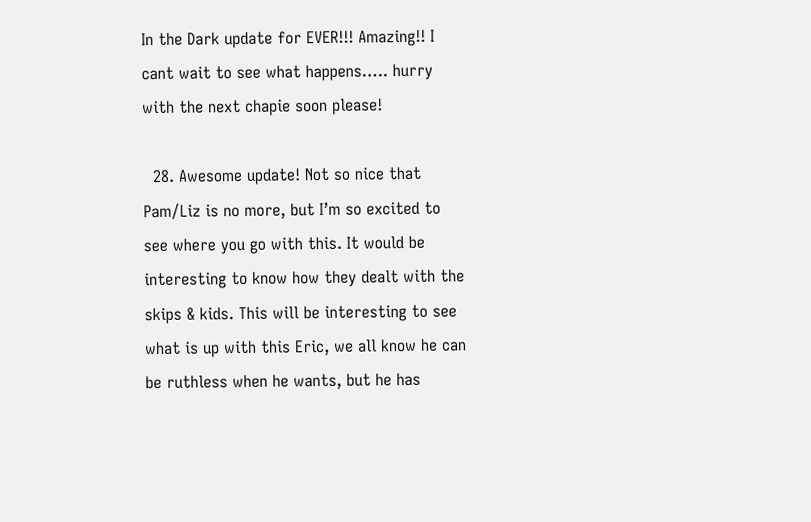In the Dark update for EVER!!! Amazing!! I cant wait to see what happens….. hurry with the next chapie soon please!

  28. Awesome update! Not so nice that Pam/Liz is no more, but I’m so excited to see where you go with this. It would be interesting to know how they dealt with the skips & kids. This will be interesting to see what is up with this Eric, we all know he can be ruthless when he wants, but he has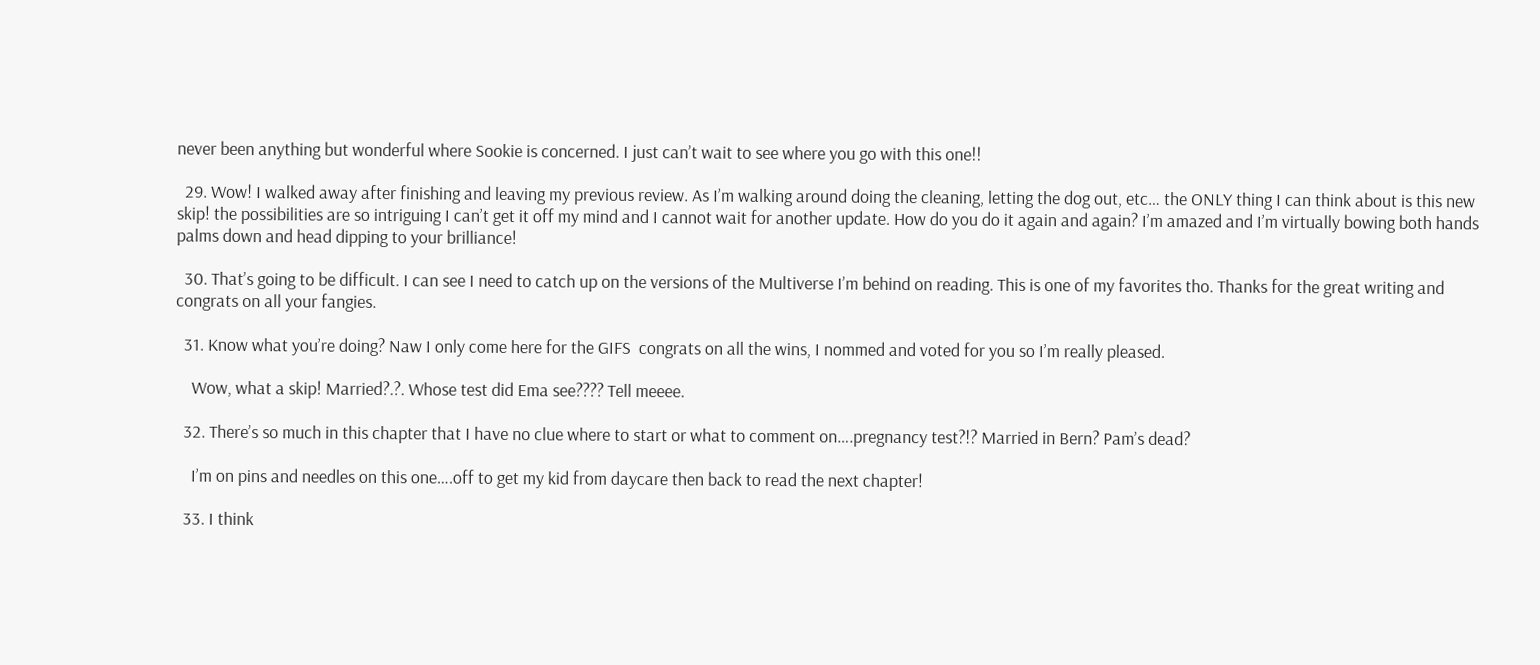never been anything but wonderful where Sookie is concerned. I just can’t wait to see where you go with this one!!

  29. Wow! I walked away after finishing and leaving my previous review. As I’m walking around doing the cleaning, letting the dog out, etc… the ONLY thing I can think about is this new skip! the possibilities are so intriguing I can’t get it off my mind and I cannot wait for another update. How do you do it again and again? I’m amazed and I’m virtually bowing both hands palms down and head dipping to your brilliance!

  30. That’s going to be difficult. I can see I need to catch up on the versions of the Multiverse I’m behind on reading. This is one of my favorites tho. Thanks for the great writing and congrats on all your fangies.

  31. Know what you’re doing? Naw I only come here for the GIFS  congrats on all the wins, I nommed and voted for you so I’m really pleased.

    Wow, what a skip! Married?.?. Whose test did Ema see???? Tell meeee.

  32. There’s so much in this chapter that I have no clue where to start or what to comment on….pregnancy test?!? Married in Bern? Pam’s dead?

    I’m on pins and needles on this one….off to get my kid from daycare then back to read the next chapter!

  33. I think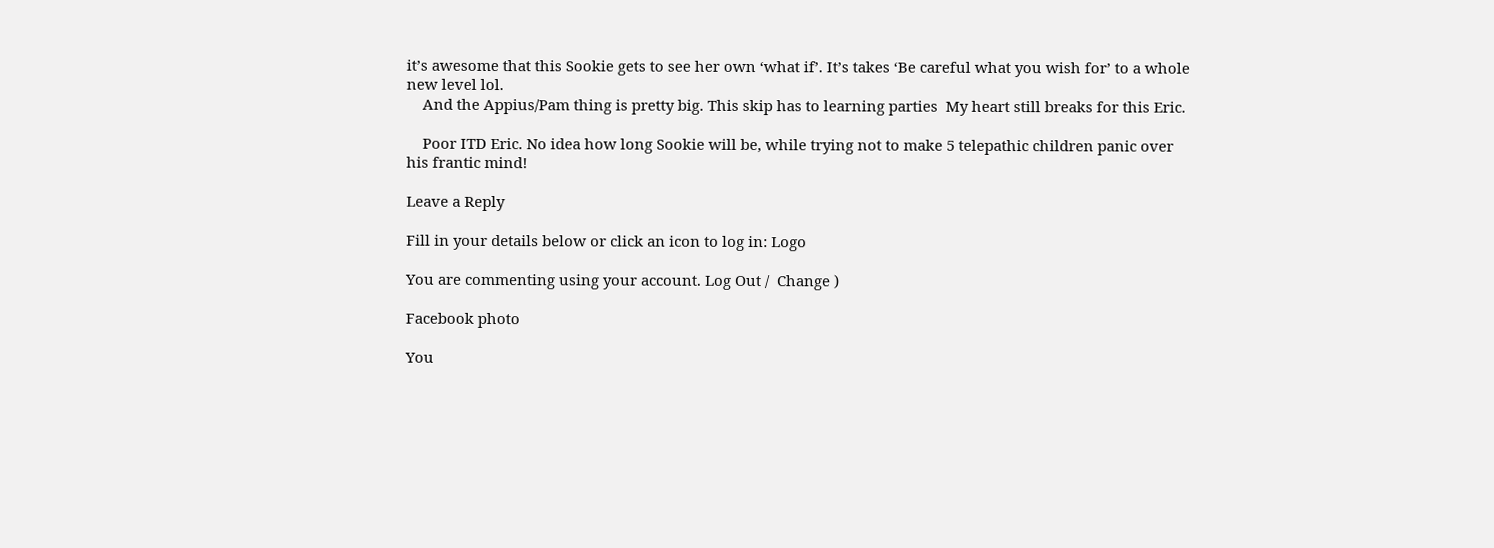it’s awesome that this Sookie gets to see her own ‘what if’. It’s takes ‘Be careful what you wish for’ to a whole new level lol.
    And the Appius/Pam thing is pretty big. This skip has to learning parties  My heart still breaks for this Eric.

    Poor ITD Eric. No idea how long Sookie will be, while trying not to make 5 telepathic children panic over his frantic mind!

Leave a Reply

Fill in your details below or click an icon to log in: Logo

You are commenting using your account. Log Out /  Change )

Facebook photo

You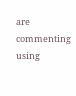are commenting using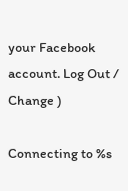your Facebook account. Log Out /  Change )

Connecting to %s